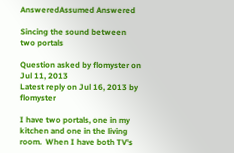AnsweredAssumed Answered

Sincing the sound between two portals

Question asked by flomyster on Jul 11, 2013
Latest reply on Jul 16, 2013 by flomyster

I have two portals, one in my kitchen and one in the living room.  When I have both TV's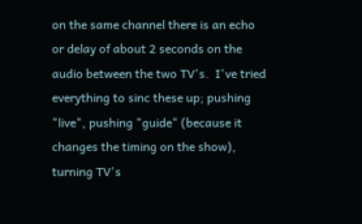on the same channel there is an echo or delay of about 2 seconds on the audio between the two TV's.  I've tried everything to sinc these up; pushing "live", pushing "guide" (because it changes the timing on the show), turning TV's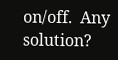on/off.  Any solution?